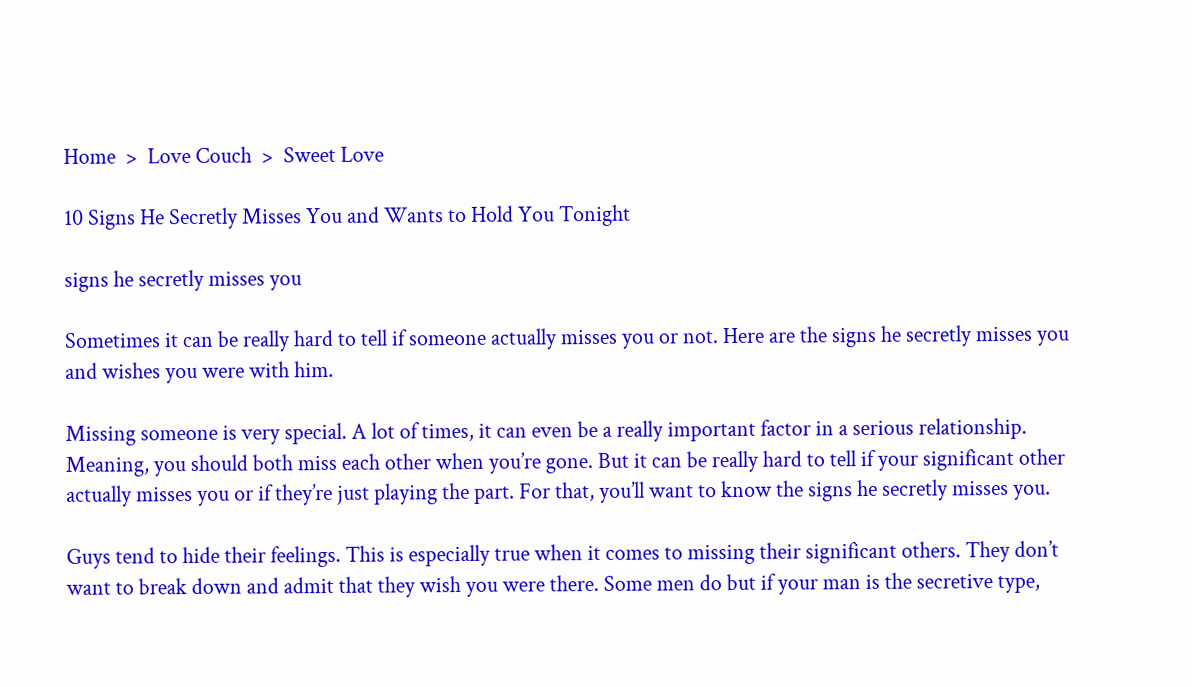Home  >  Love Couch  >  Sweet Love

10 Signs He Secretly Misses You and Wants to Hold You Tonight

signs he secretly misses you

Sometimes it can be really hard to tell if someone actually misses you or not. Here are the signs he secretly misses you and wishes you were with him.

Missing someone is very special. A lot of times, it can even be a really important factor in a serious relationship. Meaning, you should both miss each other when you’re gone. But it can be really hard to tell if your significant other actually misses you or if they’re just playing the part. For that, you’ll want to know the signs he secretly misses you.

Guys tend to hide their feelings. This is especially true when it comes to missing their significant others. They don’t want to break down and admit that they wish you were there. Some men do but if your man is the secretive type,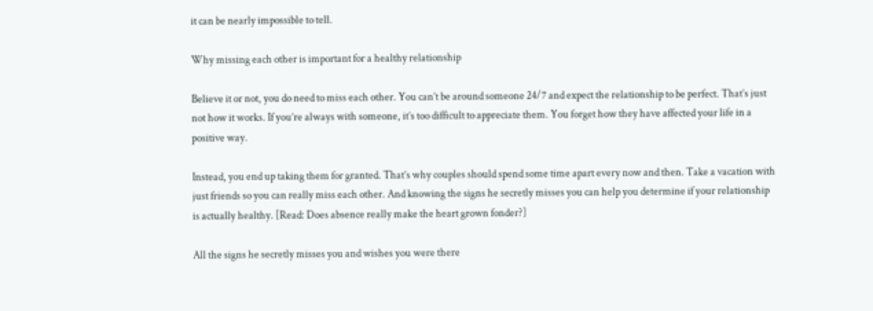it can be nearly impossible to tell.

Why missing each other is important for a healthy relationship

Believe it or not, you do need to miss each other. You can’t be around someone 24/7 and expect the relationship to be perfect. That’s just not how it works. If you’re always with someone, it’s too difficult to appreciate them. You forget how they have affected your life in a positive way.

Instead, you end up taking them for granted. That’s why couples should spend some time apart every now and then. Take a vacation with just friends so you can really miss each other. And knowing the signs he secretly misses you can help you determine if your relationship is actually healthy. [Read: Does absence really make the heart grown fonder?]

All the signs he secretly misses you and wishes you were there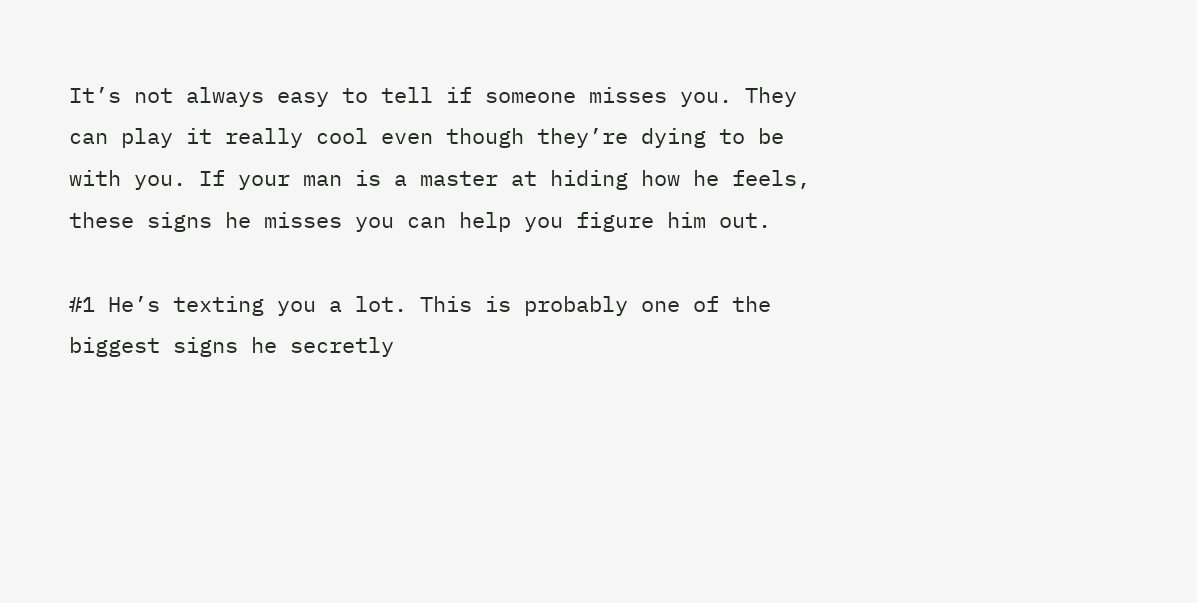It’s not always easy to tell if someone misses you. They can play it really cool even though they’re dying to be with you. If your man is a master at hiding how he feels, these signs he misses you can help you figure him out.

#1 He’s texting you a lot. This is probably one of the biggest signs he secretly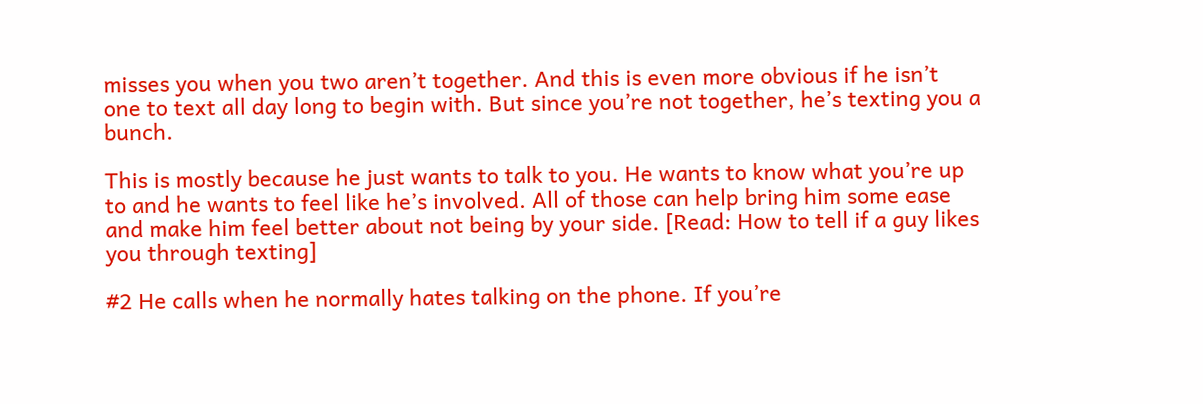misses you when you two aren’t together. And this is even more obvious if he isn’t one to text all day long to begin with. But since you’re not together, he’s texting you a bunch.

This is mostly because he just wants to talk to you. He wants to know what you’re up to and he wants to feel like he’s involved. All of those can help bring him some ease and make him feel better about not being by your side. [Read: How to tell if a guy likes you through texting]

#2 He calls when he normally hates talking on the phone. If you’re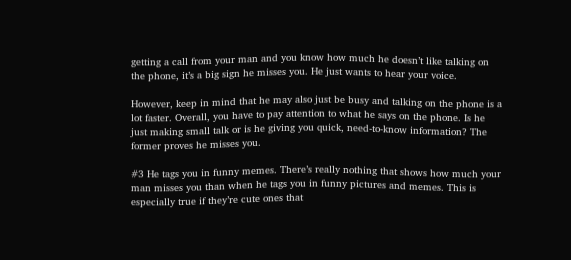getting a call from your man and you know how much he doesn’t like talking on the phone, it’s a big sign he misses you. He just wants to hear your voice.

However, keep in mind that he may also just be busy and talking on the phone is a lot faster. Overall, you have to pay attention to what he says on the phone. Is he just making small talk or is he giving you quick, need-to-know information? The former proves he misses you.

#3 He tags you in funny memes. There’s really nothing that shows how much your man misses you than when he tags you in funny pictures and memes. This is especially true if they’re cute ones that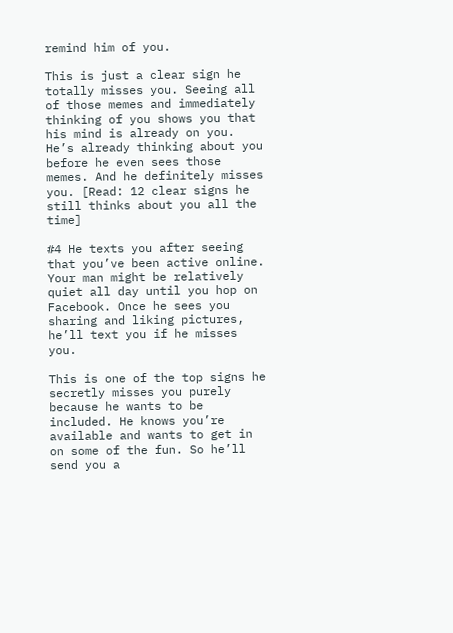remind him of you.

This is just a clear sign he totally misses you. Seeing all of those memes and immediately thinking of you shows you that his mind is already on you. He’s already thinking about you before he even sees those memes. And he definitely misses you. [Read: 12 clear signs he still thinks about you all the time]

#4 He texts you after seeing that you’ve been active online. Your man might be relatively quiet all day until you hop on Facebook. Once he sees you sharing and liking pictures, he’ll text you if he misses you.

This is one of the top signs he secretly misses you purely because he wants to be included. He knows you’re available and wants to get in on some of the fun. So he’ll send you a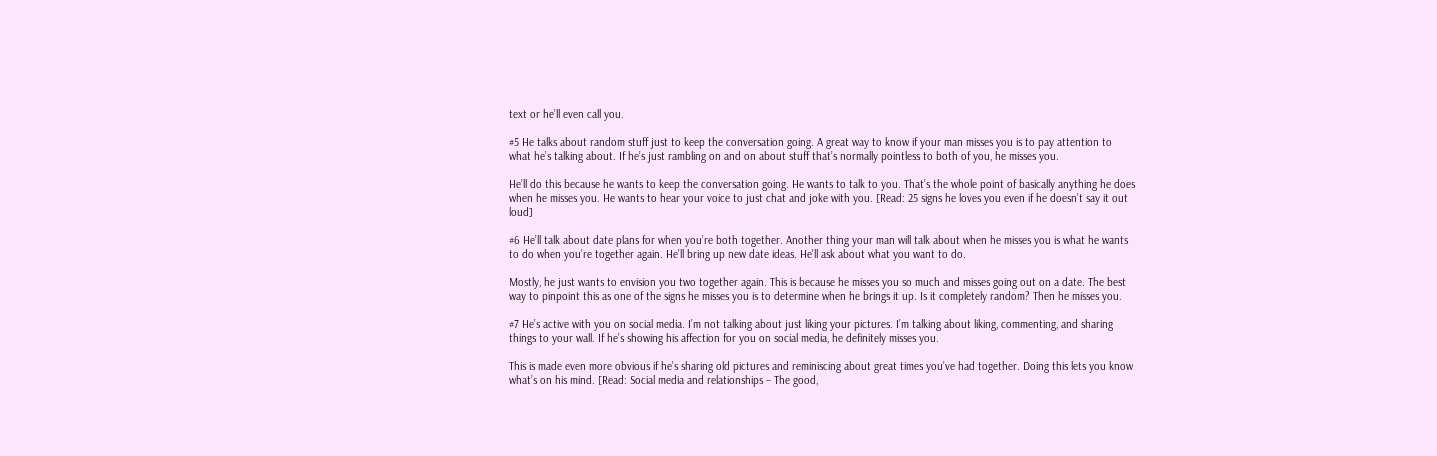text or he’ll even call you.

#5 He talks about random stuff just to keep the conversation going. A great way to know if your man misses you is to pay attention to what he’s talking about. If he’s just rambling on and on about stuff that’s normally pointless to both of you, he misses you.

He’ll do this because he wants to keep the conversation going. He wants to talk to you. That’s the whole point of basically anything he does when he misses you. He wants to hear your voice to just chat and joke with you. [Read: 25 signs he loves you even if he doesn’t say it out loud]

#6 He’ll talk about date plans for when you’re both together. Another thing your man will talk about when he misses you is what he wants to do when you’re together again. He’ll bring up new date ideas. He’ll ask about what you want to do.

Mostly, he just wants to envision you two together again. This is because he misses you so much and misses going out on a date. The best way to pinpoint this as one of the signs he misses you is to determine when he brings it up. Is it completely random? Then he misses you.

#7 He’s active with you on social media. I’m not talking about just liking your pictures. I’m talking about liking, commenting, and sharing things to your wall. If he’s showing his affection for you on social media, he definitely misses you.

This is made even more obvious if he’s sharing old pictures and reminiscing about great times you’ve had together. Doing this lets you know what’s on his mind. [Read: Social media and relationships – The good,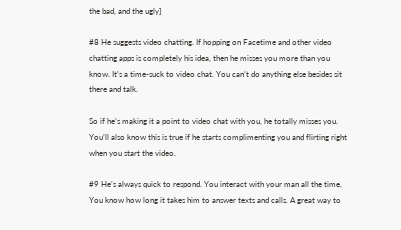the bad, and the ugly]

#8 He suggests video chatting. If hopping on Facetime and other video chatting apps is completely his idea, then he misses you more than you know. It’s a time-suck to video chat. You can’t do anything else besides sit there and talk.

So if he’s making it a point to video chat with you, he totally misses you. You’ll also know this is true if he starts complimenting you and flirting right when you start the video.

#9 He’s always quick to respond. You interact with your man all the time. You know how long it takes him to answer texts and calls. A great way to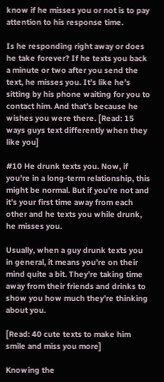know if he misses you or not is to pay attention to his response time.

Is he responding right away or does he take forever? If he texts you back a minute or two after you send the text, he misses you. It’s like he’s sitting by his phone waiting for you to contact him. And that’s because he wishes you were there. [Read: 15 ways guys text differently when they like you]

#10 He drunk texts you. Now, if you’re in a long-term relationship, this might be normal. But if you’re not and it’s your first time away from each other and he texts you while drunk, he misses you.

Usually, when a guy drunk texts you in general, it means you’re on their mind quite a bit. They’re taking time away from their friends and drinks to show you how much they’re thinking about you.

[Read: 40 cute texts to make him smile and miss you more]

Knowing the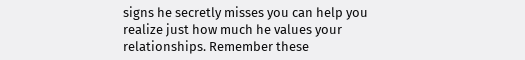signs he secretly misses you can help you realize just how much he values your relationships. Remember these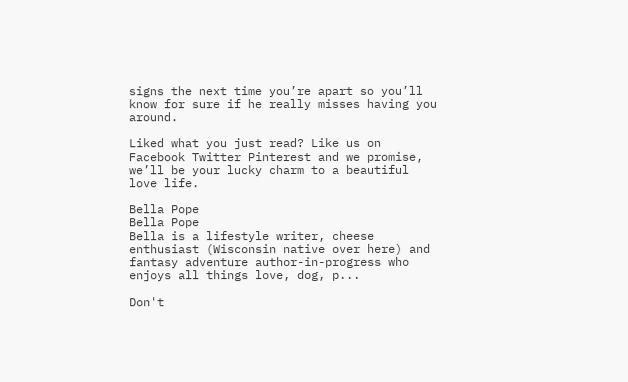signs the next time you’re apart so you’ll know for sure if he really misses having you around.

Liked what you just read? Like us on Facebook Twitter Pinterest and we promise, we’ll be your lucky charm to a beautiful love life.

Bella Pope
Bella Pope
Bella is a lifestyle writer, cheese enthusiast (Wisconsin native over here) and fantasy adventure author-in-progress who enjoys all things love, dog, p...

Don't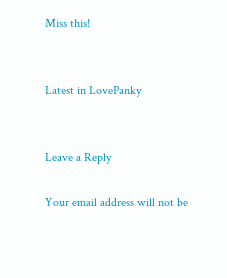Miss this!


Latest in LovePanky


Leave a Reply

Your email address will not be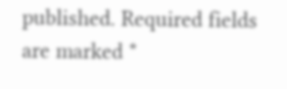published. Required fields are marked *